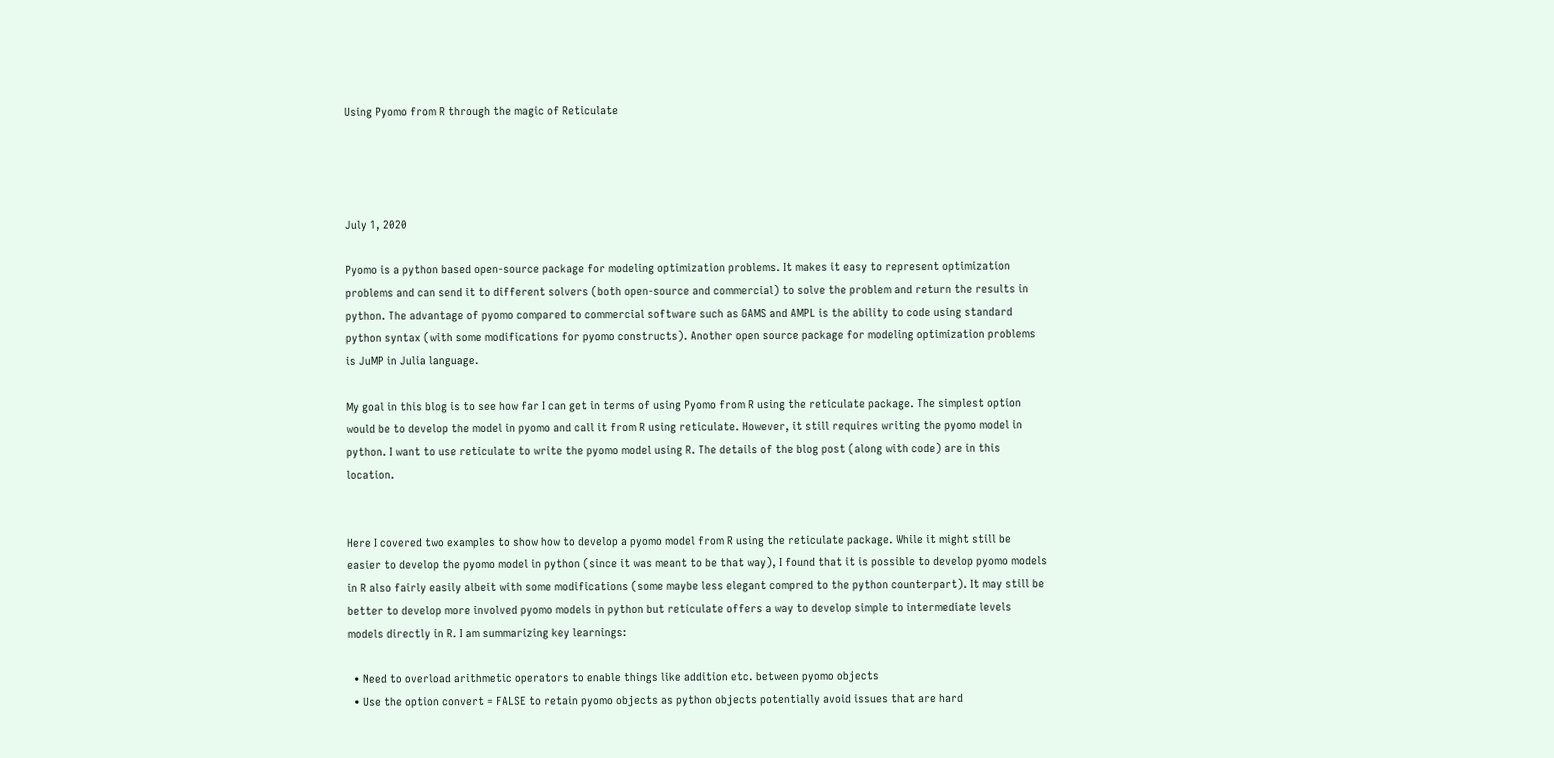Using Pyomo from R through the magic of Reticulate




July 1, 2020

Pyomo is a python based open-source package for modeling optimization problems. It makes it easy to represent optimization problems and can send it to different solvers (both open-source and commercial) to solve the problem and return the results in python. The advantage of pyomo compared to commercial software such as GAMS and AMPL is the ability to code using standard python syntax (with some modifications for pyomo constructs). Another open source package for modeling optimization problems is JuMP in Julia language.

My goal in this blog is to see how far I can get in terms of using Pyomo from R using the reticulate package. The simplest option would be to develop the model in pyomo and call it from R using reticulate. However, it still requires writing the pyomo model in python. I want to use reticulate to write the pyomo model using R. The details of the blog post (along with code) are in this location.


Here I covered two examples to show how to develop a pyomo model from R using the reticulate package. While it might still be easier to develop the pyomo model in python (since it was meant to be that way), I found that it is possible to develop pyomo models in R also fairly easily albeit with some modifications (some maybe less elegant compred to the python counterpart). It may still be better to develop more involved pyomo models in python but reticulate offers a way to develop simple to intermediate levels models directly in R. I am summarizing key learnings:

  • Need to overload arithmetic operators to enable things like addition etc. between pyomo objects
  • Use the option convert = FALSE to retain pyomo objects as python objects potentially avoid issues that are hard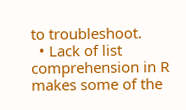to troubleshoot.
  • Lack of list comprehension in R makes some of the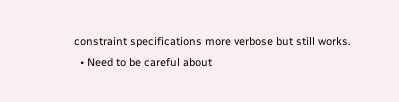constraint specifications more verbose but still works.
  • Need to be careful about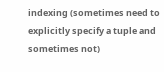indexing (sometimes need to explicitly specify a tuple and sometimes not)